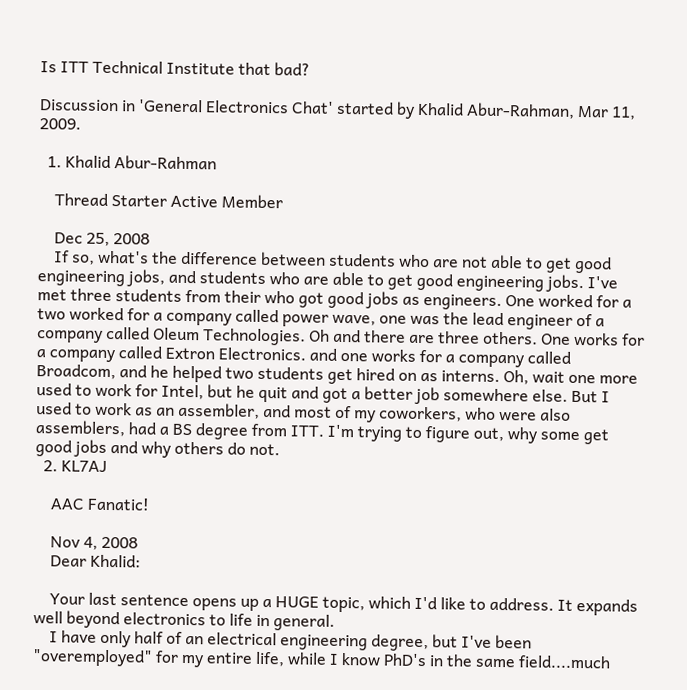Is ITT Technical Institute that bad?

Discussion in 'General Electronics Chat' started by Khalid Abur-Rahman, Mar 11, 2009.

  1. Khalid Abur-Rahman

    Thread Starter Active Member

    Dec 25, 2008
    If so, what's the difference between students who are not able to get good engineering jobs, and students who are able to get good engineering jobs. I've met three students from their who got good jobs as engineers. One worked for a two worked for a company called power wave, one was the lead engineer of a company called Oleum Technologies. Oh and there are three others. One works for a company called Extron Electronics. and one works for a company called Broadcom, and he helped two students get hired on as interns. Oh, wait one more used to work for Intel, but he quit and got a better job somewhere else. But I used to work as an assembler, and most of my coworkers, who were also assemblers, had a BS degree from ITT. I'm trying to figure out, why some get good jobs and why others do not.
  2. KL7AJ

    AAC Fanatic!

    Nov 4, 2008
    Dear Khalid:

    Your last sentence opens up a HUGE topic, which I'd like to address. It expands well beyond electronics to life in general.
    I have only half of an electrical engineering degree, but I've been "overemployed" for my entire life, while I know PhD's in the same field....much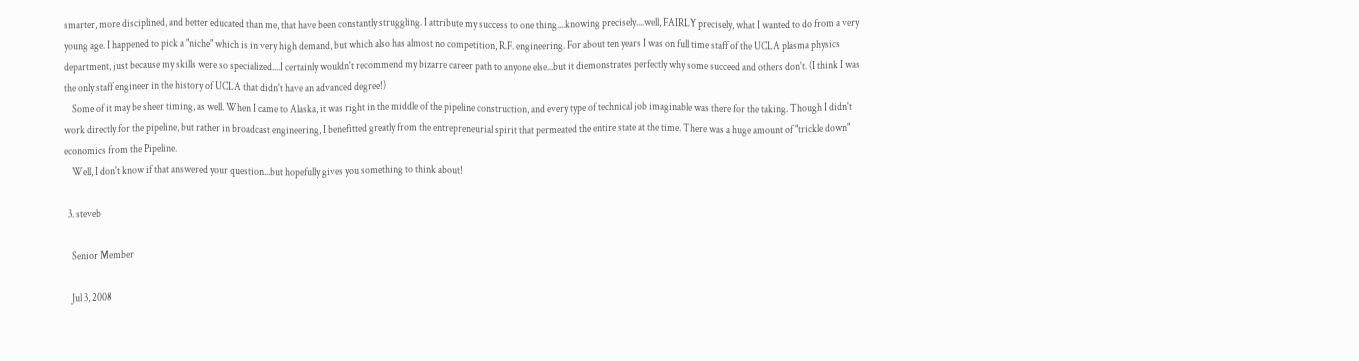smarter, more disciplined, and better educated than me, that have been constantly struggling. I attribute my success to one thing....knowing precisely....well, FAIRLY precisely, what I wanted to do from a very young age. I happened to pick a "niche" which is in very high demand, but which also has almost no competition, R.F. engineering. For about ten years I was on full time staff of the UCLA plasma physics department, just because my skills were so specialized....I certainly wouldn't recommend my bizarre career path to anyone else...but it diemonstrates perfectly why some succeed and others don't. (I think I was the only staff engineer in the history of UCLA that didn't have an advanced degree!)
    Some of it may be sheer timing, as well. When I came to Alaska, it was right in the middle of the pipeline construction, and every type of technical job imaginable was there for the taking. Though I didn't work directly for the pipeline, but rather in broadcast engineering, I benefitted greatly from the entrepreneurial spirit that permeated the entire state at the time. There was a huge amount of "trickle down" economics from the Pipeline.
    Well, I don't know if that answered your question...but hopefully gives you something to think about!

  3. steveb

    Senior Member

    Jul 3, 2008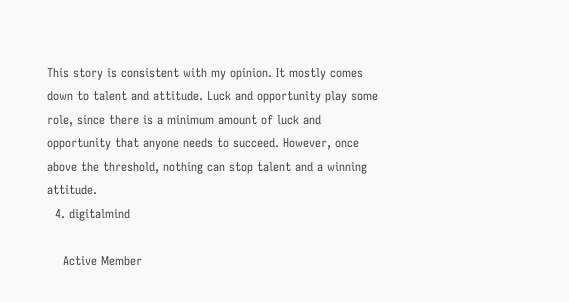This story is consistent with my opinion. It mostly comes down to talent and attitude. Luck and opportunity play some role, since there is a minimum amount of luck and opportunity that anyone needs to succeed. However, once above the threshold, nothing can stop talent and a winning attitude.
  4. digitalmind

    Active Member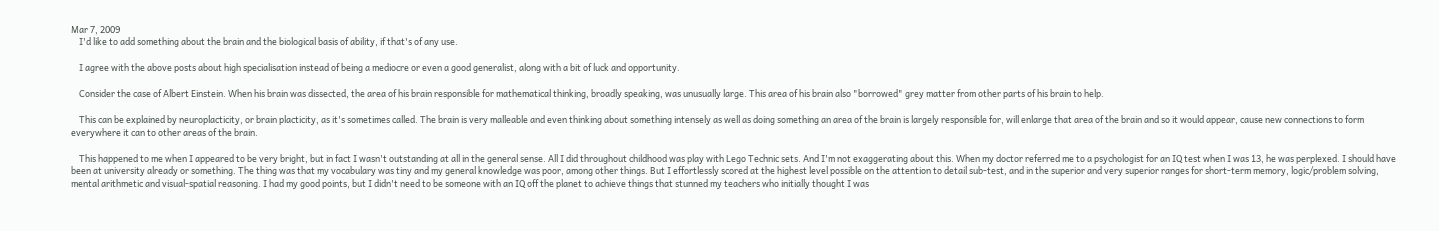Mar 7, 2009
    I'd like to add something about the brain and the biological basis of ability, if that's of any use.

    I agree with the above posts about high specialisation instead of being a mediocre or even a good generalist, along with a bit of luck and opportunity.

    Consider the case of Albert Einstein. When his brain was dissected, the area of his brain responsible for mathematical thinking, broadly speaking, was unusually large. This area of his brain also "borrowed" grey matter from other parts of his brain to help.

    This can be explained by neuroplacticity, or brain placticity, as it's sometimes called. The brain is very malleable and even thinking about something intensely as well as doing something an area of the brain is largely responsible for, will enlarge that area of the brain and so it would appear, cause new connections to form everywhere it can to other areas of the brain.

    This happened to me when I appeared to be very bright, but in fact I wasn't outstanding at all in the general sense. All I did throughout childhood was play with Lego Technic sets. And I'm not exaggerating about this. When my doctor referred me to a psychologist for an IQ test when I was 13, he was perplexed. I should have been at university already or something. The thing was that my vocabulary was tiny and my general knowledge was poor, among other things. But I effortlessly scored at the highest level possible on the attention to detail sub-test, and in the superior and very superior ranges for short-term memory, logic/problem solving, mental arithmetic and visual-spatial reasoning. I had my good points, but I didn't need to be someone with an IQ off the planet to achieve things that stunned my teachers who initially thought I was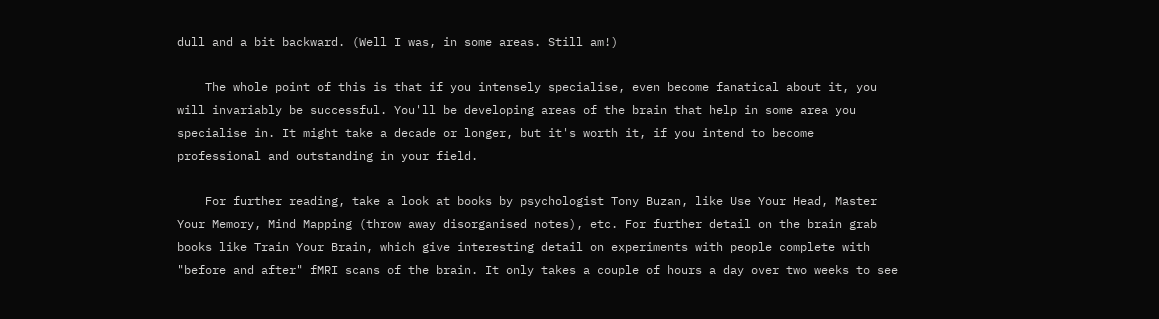dull and a bit backward. (Well I was, in some areas. Still am!)

    The whole point of this is that if you intensely specialise, even become fanatical about it, you will invariably be successful. You'll be developing areas of the brain that help in some area you specialise in. It might take a decade or longer, but it's worth it, if you intend to become professional and outstanding in your field.

    For further reading, take a look at books by psychologist Tony Buzan, like Use Your Head, Master Your Memory, Mind Mapping (throw away disorganised notes), etc. For further detail on the brain grab books like Train Your Brain, which give interesting detail on experiments with people complete with "before and after" fMRI scans of the brain. It only takes a couple of hours a day over two weeks to see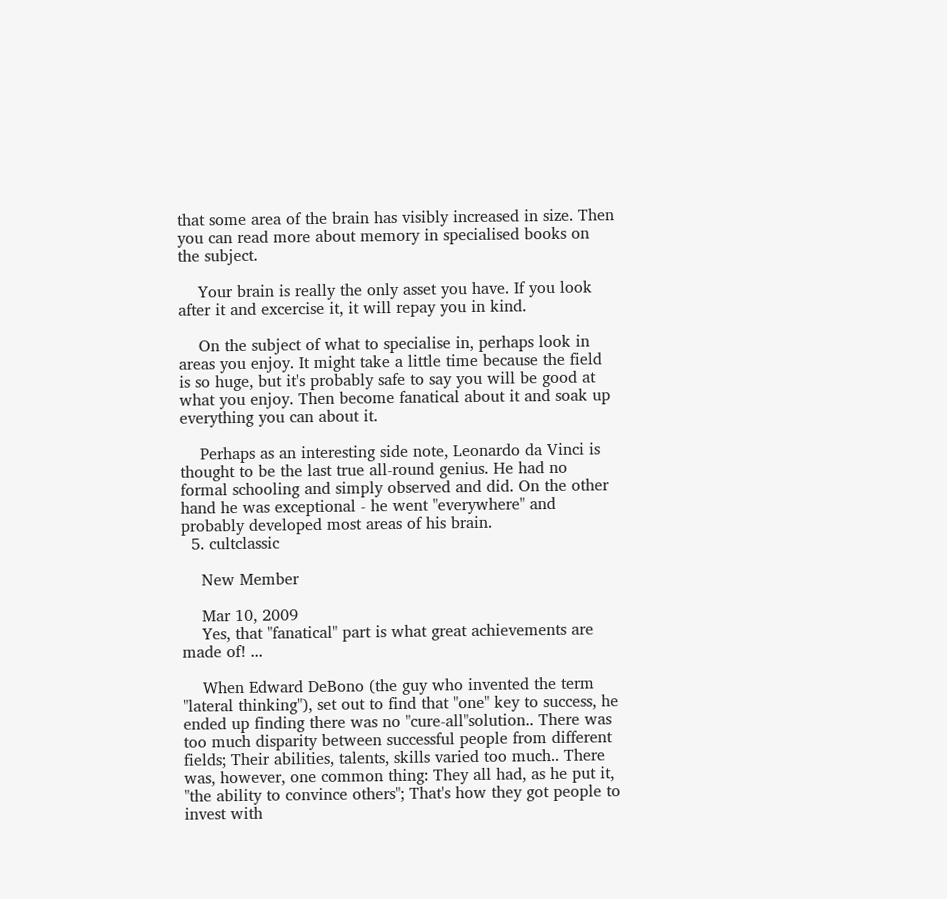that some area of the brain has visibly increased in size. Then you can read more about memory in specialised books on the subject.

    Your brain is really the only asset you have. If you look after it and excercise it, it will repay you in kind.

    On the subject of what to specialise in, perhaps look in areas you enjoy. It might take a little time because the field is so huge, but it's probably safe to say you will be good at what you enjoy. Then become fanatical about it and soak up everything you can about it.

    Perhaps as an interesting side note, Leonardo da Vinci is thought to be the last true all-round genius. He had no formal schooling and simply observed and did. On the other hand he was exceptional - he went "everywhere" and probably developed most areas of his brain.
  5. cultclassic

    New Member

    Mar 10, 2009
    Yes, that "fanatical" part is what great achievements are made of! ...

    When Edward DeBono (the guy who invented the term "lateral thinking"), set out to find that "one" key to success, he ended up finding there was no "cure-all"solution.. There was too much disparity between successful people from different fields; Their abilities, talents, skills varied too much.. There was, however, one common thing: They all had, as he put it, "the ability to convince others"; That's how they got people to invest with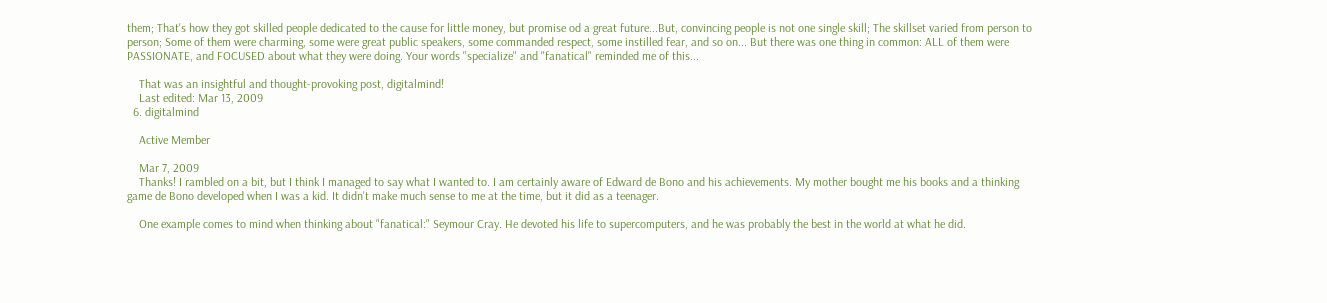them; That's how they got skilled people dedicated to the cause for little money, but promise od a great future...But, convincing people is not one single skill; The skillset varied from person to person; Some of them were charming, some were great public speakers, some commanded respect, some instilled fear, and so on... But there was one thing in common: ALL of them were PASSIONATE, and FOCUSED about what they were doing. Your words "specialize" and "fanatical" reminded me of this...

    That was an insightful and thought-provoking post, digitalmind!
    Last edited: Mar 13, 2009
  6. digitalmind

    Active Member

    Mar 7, 2009
    Thanks! I rambled on a bit, but I think I managed to say what I wanted to. I am certainly aware of Edward de Bono and his achievements. My mother bought me his books and a thinking game de Bono developed when I was a kid. It didn't make much sense to me at the time, but it did as a teenager.

    One example comes to mind when thinking about "fanatical:" Seymour Cray. He devoted his life to supercomputers, and he was probably the best in the world at what he did.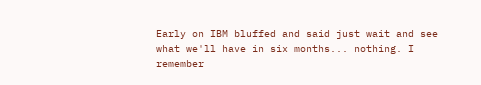Early on IBM bluffed and said just wait and see what we'll have in six months... nothing. I remember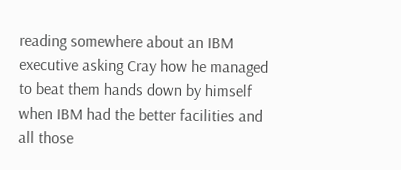reading somewhere about an IBM executive asking Cray how he managed to beat them hands down by himself when IBM had the better facilities and all those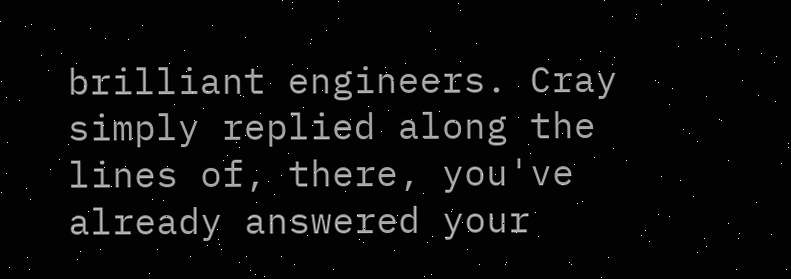brilliant engineers. Cray simply replied along the lines of, there, you've already answered your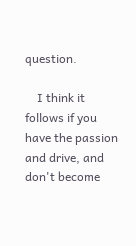question.

    I think it follows if you have the passion and drive, and don't become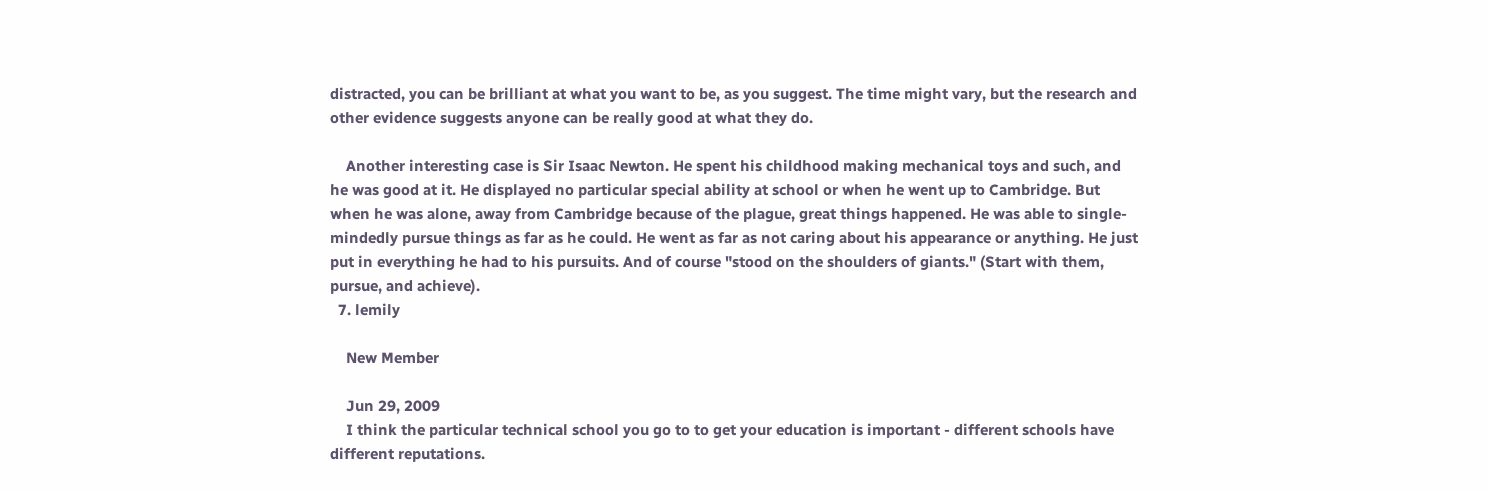distracted, you can be brilliant at what you want to be, as you suggest. The time might vary, but the research and other evidence suggests anyone can be really good at what they do.

    Another interesting case is Sir Isaac Newton. He spent his childhood making mechanical toys and such, and he was good at it. He displayed no particular special ability at school or when he went up to Cambridge. But when he was alone, away from Cambridge because of the plague, great things happened. He was able to single-mindedly pursue things as far as he could. He went as far as not caring about his appearance or anything. He just put in everything he had to his pursuits. And of course "stood on the shoulders of giants." (Start with them, pursue, and achieve).
  7. lemily

    New Member

    Jun 29, 2009
    I think the particular technical school you go to to get your education is important - different schools have different reputations.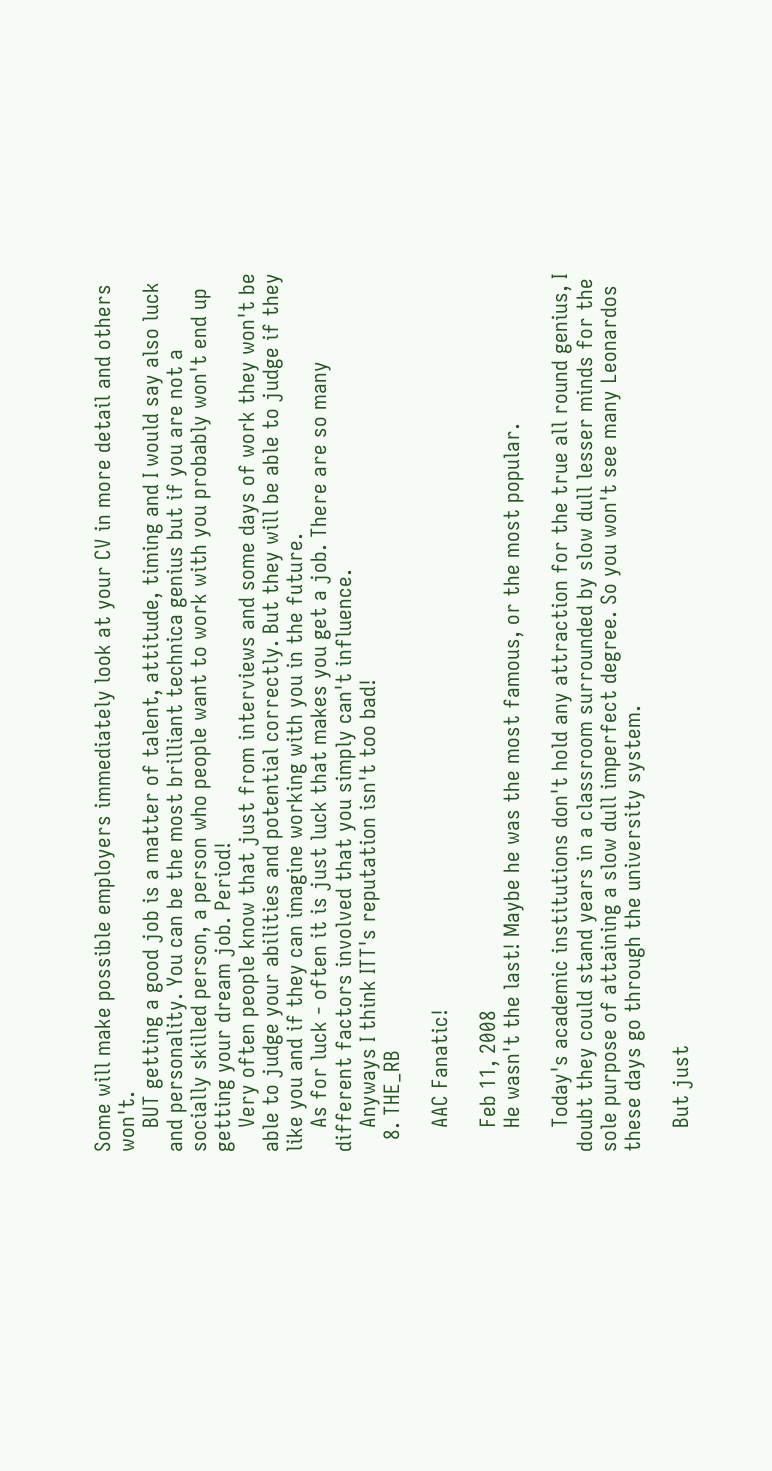Some will make possible employers immediately look at your CV in more detail and others won't.
    BUT getting a good job is a matter of talent, attitude, timing and I would say also luck and personality. You can be the most brilliant technica genius but if you are not a socially skilled person, a person who people want to work with you probably won't end up getting your dream job. Period!
    Very often people know that just from interviews and some days of work they won't be able to judge your abilities and potential correctly. But they will be able to judge if they like you and if they can imagine working with you in the future.
    As for luck - often it is just luck that makes you get a job. There are so many different factors involved that you simply can't influence.
    Anyways I think ITT's reputation isn't too bad!
  8. THE_RB

    AAC Fanatic!

    Feb 11, 2008
    He wasn't the last! Maybe he was the most famous, or the most popular.

    Today's academic institutions don't hold any attraction for the true all round genius, I doubt they could stand years in a classroom surrounded by slow dull lesser minds for the sole purpose of attaining a slow dull imperfect degree. So you won't see many Leonardos these days go through the university system.

    But just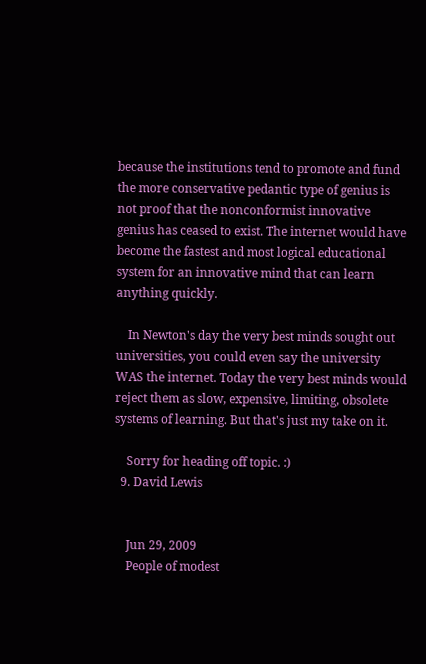because the institutions tend to promote and fund the more conservative pedantic type of genius is not proof that the nonconformist innovative genius has ceased to exist. The internet would have become the fastest and most logical educational system for an innovative mind that can learn anything quickly.

    In Newton's day the very best minds sought out universities, you could even say the university WAS the internet. Today the very best minds would reject them as slow, expensive, limiting, obsolete systems of learning. But that's just my take on it.

    Sorry for heading off topic. :)
  9. David Lewis


    Jun 29, 2009
    People of modest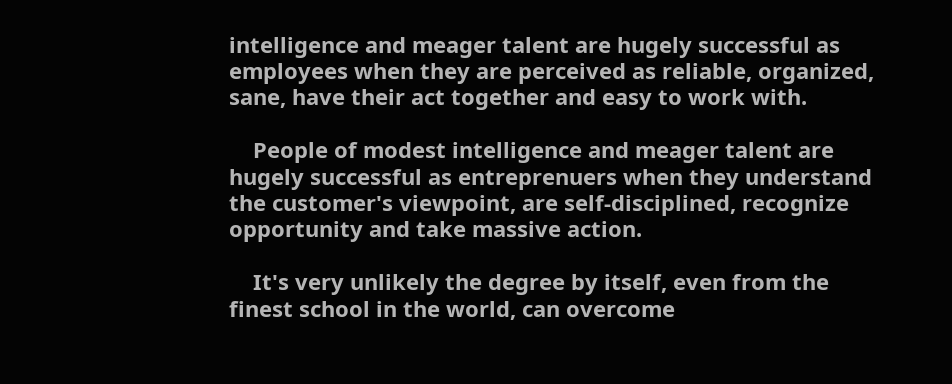intelligence and meager talent are hugely successful as employees when they are perceived as reliable, organized, sane, have their act together and easy to work with.

    People of modest intelligence and meager talent are hugely successful as entreprenuers when they understand the customer's viewpoint, are self-disciplined, recognize opportunity and take massive action.

    It's very unlikely the degree by itself, even from the finest school in the world, can overcome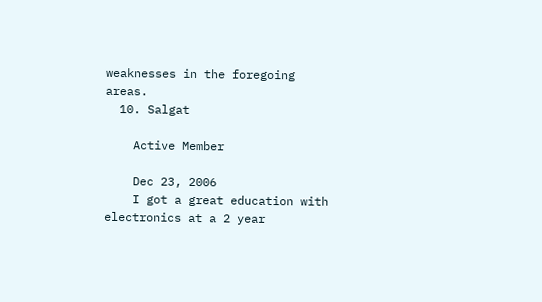weaknesses in the foregoing areas.
  10. Salgat

    Active Member

    Dec 23, 2006
    I got a great education with electronics at a 2 year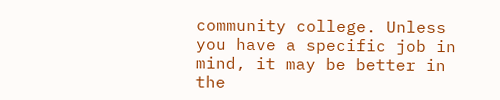community college. Unless you have a specific job in mind, it may be better in the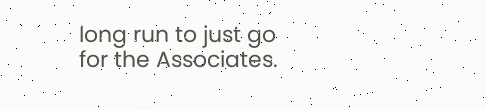long run to just go for the Associates.